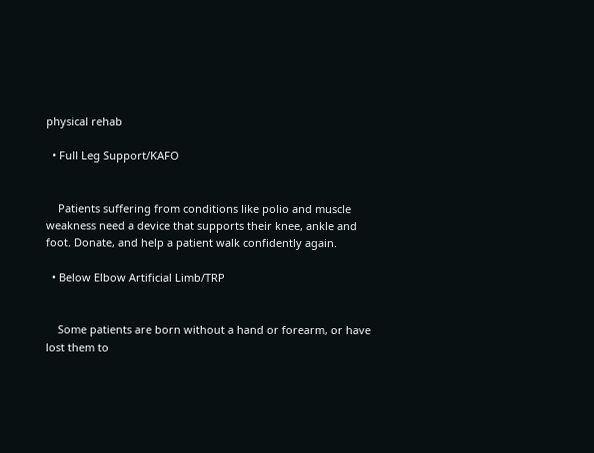physical rehab

  • Full Leg Support/KAFO


    Patients suffering from conditions like polio and muscle weakness need a device that supports their knee, ankle and foot. Donate, and help a patient walk confidently again.

  • Below Elbow Artificial Limb/TRP


    Some patients are born without a hand or forearm, or have lost them to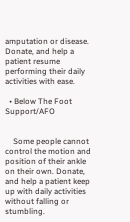amputation or disease. Donate, and help a patient resume performing their daily activities with ease.

  • Below The Foot Support/AFO


    Some people cannot control the motion and position of their ankle on their own. Donate, and help a patient keep up with daily activities without falling or stumbling.